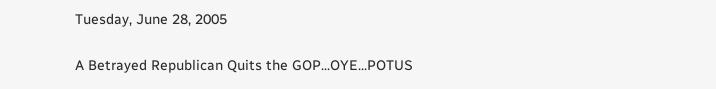Tuesday, June 28, 2005

A Betrayed Republican Quits the GOP...OYE...POTUS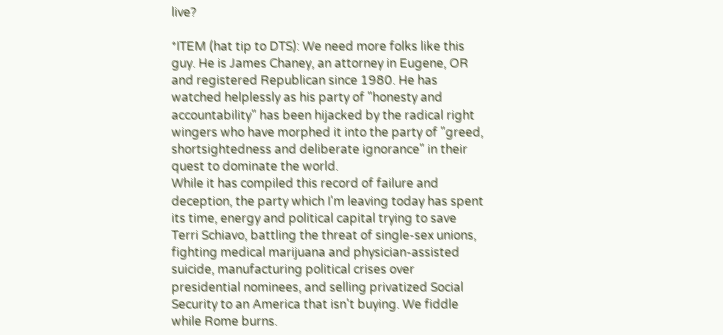live?

*ITEM (hat tip to DTS): We need more folks like this guy. He is James Chaney, an attorney in Eugene, OR and registered Republican since 1980. He has watched helplessly as his party of "honesty and accountability" has been hijacked by the radical right wingers who have morphed it into the party of "greed, shortsightedness and deliberate ignorance" in their quest to dominate the world.
While it has compiled this record of failure and deception, the party which I'm leaving today has spent its time, energy and political capital trying to save Terri Schiavo, battling the threat of single-sex unions, fighting medical marijuana and physician-assisted suicide, manufacturing political crises over presidential nominees, and selling privatized Social Security to an America that isn't buying. We fiddle while Rome burns.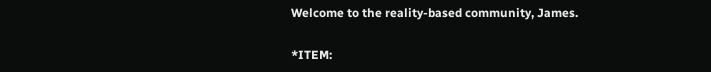Welcome to the reality-based community, James.

*ITEM: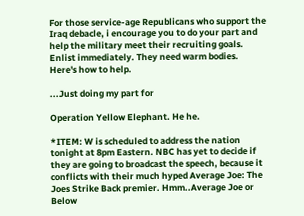For those service-age Republicans who support the Iraq debacle, i encourage you to do your part and help the military meet their recruiting goals. Enlist immediately. They need warm bodies. Here's how to help.

...Just doing my part for

Operation Yellow Elephant. He he.

*ITEM: W is scheduled to address the nation tonight at 8pm Eastern. NBC has yet to decide if they are going to broadcast the speech, because it conflicts with their much hyped Average Joe: The Joes Strike Back premier. Hmm..Average Joe or Below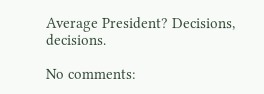Average President? Decisions, decisions.

No comments: